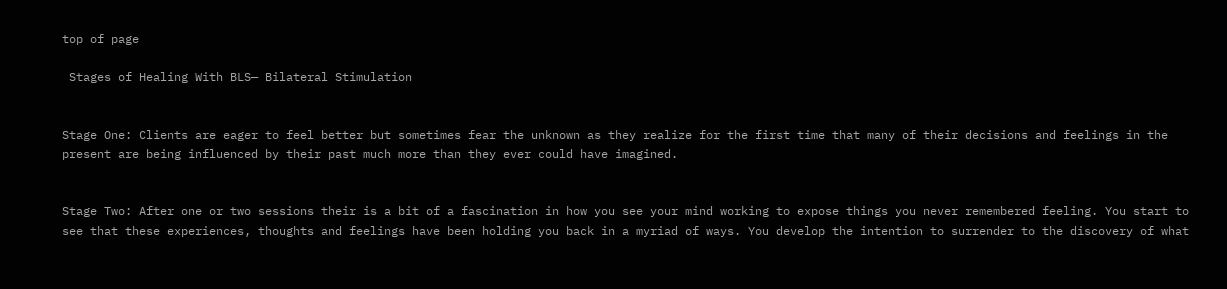top of page

 Stages of Healing With BLS— Bilateral Stimulation


Stage One: Clients are eager to feel better but sometimes fear the unknown as they realize for the first time that many of their decisions and feelings in the present are being influenced by their past much more than they ever could have imagined.


Stage Two: After one or two sessions their is a bit of a fascination in how you see your mind working to expose things you never remembered feeling. You start to see that these experiences, thoughts and feelings have been holding you back in a myriad of ways. You develop the intention to surrender to the discovery of what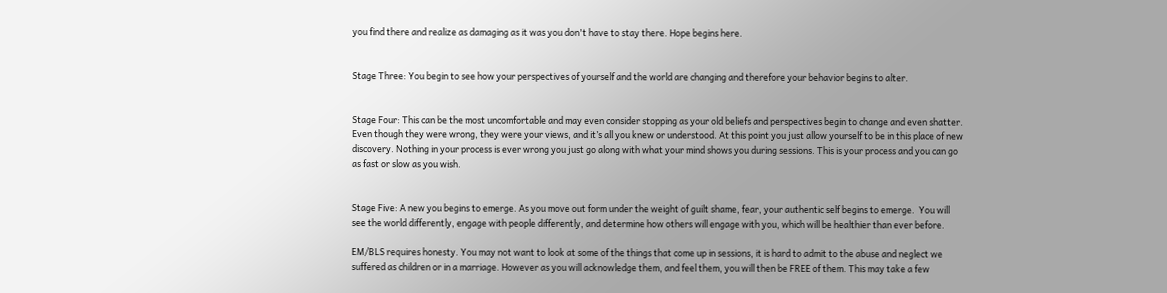you find there and realize as damaging as it was you don't have to stay there. Hope begins here.


Stage Three: You begin to see how your perspectives of yourself and the world are changing and therefore your behavior begins to alter.


Stage Four: This can be the most uncomfortable and may even consider stopping as your old beliefs and perspectives begin to change and even shatter. Even though they were wrong, they were your views, and it’s all you knew or understood. At this point you just allow yourself to be in this place of new discovery. Nothing in your process is ever wrong you just go along with what your mind shows you during sessions. This is your process and you can go as fast or slow as you wish.


Stage Five: A new you begins to emerge. As you move out form under the weight of guilt shame, fear, your authentic self begins to emerge.  You will see the world differently, engage with people differently, and determine how others will engage with you, which will be healthier than ever before.

EM/BLS requires honesty. You may not want to look at some of the things that come up in sessions, it is hard to admit to the abuse and neglect we suffered as children or in a marriage. However as you will acknowledge them, and feel them, you will then be FREE of them. This may take a few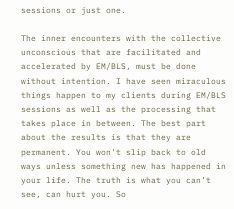sessions or just one.

The inner encounters with the collective unconscious that are facilitated and accelerated by EM/BLS, must be done without intention. I have seen miraculous things happen to my clients during EM/BLS sessions as well as the processing that takes place in between. The best part about the results is that they are permanent. You won't slip back to old ways unless something new has happened in your life. The truth is what you can’t see, can hurt you. So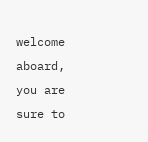welcome aboard, you are sure to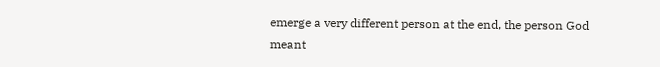emerge a very different person at the end, the person God meant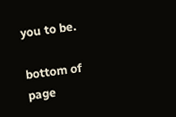you to be.

bottom of page